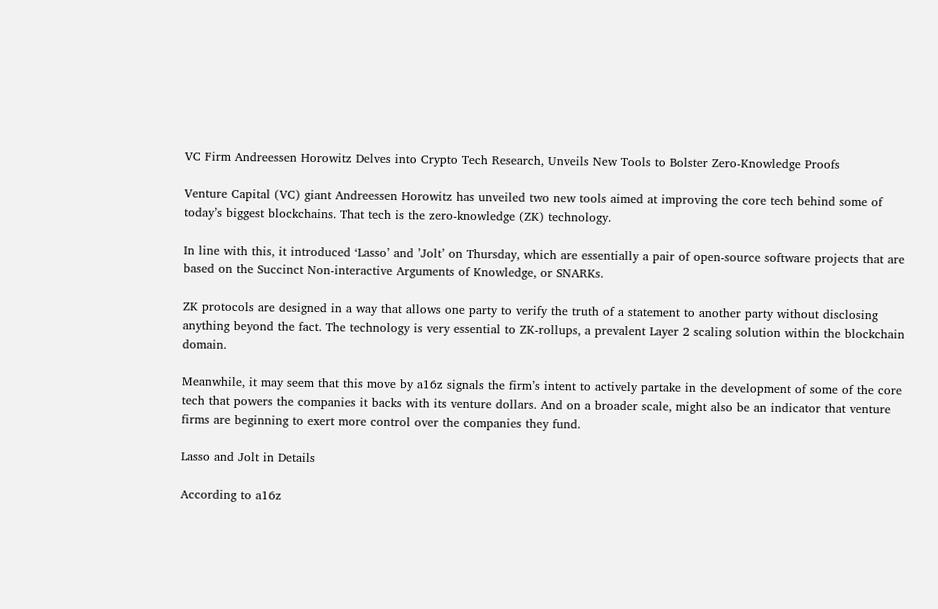VC Firm Andreessen Horowitz Delves into Crypto Tech Research, Unveils New Tools to Bolster Zero-Knowledge Proofs

Venture Capital (VC) giant Andreessen Horowitz has unveiled two new tools aimed at improving the core tech behind some of today’s biggest blockchains. That tech is the zero-knowledge (ZK) technology.

In line with this, it introduced ‘Lasso’ and ’Jolt’ on Thursday, which are essentially a pair of open-source software projects that are based on the Succinct Non-interactive Arguments of Knowledge, or SNARKs.

ZK protocols are designed in a way that allows one party to verify the truth of a statement to another party without disclosing anything beyond the fact. The technology is very essential to ZK-rollups, a prevalent Layer 2 scaling solution within the blockchain domain.

Meanwhile, it may seem that this move by a16z signals the firm’s intent to actively partake in the development of some of the core tech that powers the companies it backs with its venture dollars. And on a broader scale, might also be an indicator that venture firms are beginning to exert more control over the companies they fund.

Lasso and Jolt in Details

According to a16z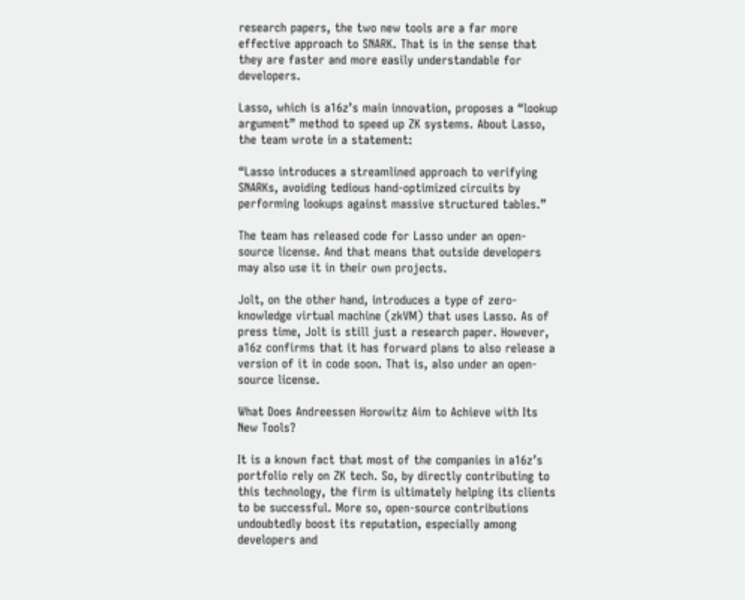research papers, the two new tools are a far more effective approach to SNARK. That is in the sense that they are faster and more easily understandable for developers.

Lasso, which is a16z’s main innovation, proposes a “lookup argument” method to speed up ZK systems. About Lasso, the team wrote in a statement:

“Lasso introduces a streamlined approach to verifying SNARKs, avoiding tedious hand-optimized circuits by performing lookups against massive structured tables.”

The team has released code for Lasso under an open-source license. And that means that outside developers may also use it in their own projects.

Jolt, on the other hand, introduces a type of zero-knowledge virtual machine (zkVM) that uses Lasso. As of press time, Jolt is still just a research paper. However, a16z confirms that it has forward plans to also release a version of it in code soon. That is, also under an open-source license.

What Does Andreessen Horowitz Aim to Achieve with Its New Tools?

It is a known fact that most of the companies in a16z’s portfolio rely on ZK tech. So, by directly contributing to this technology, the firm is ultimately helping its clients to be successful. More so, open-source contributions undoubtedly boost its reputation, especially among developers and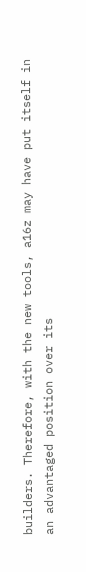builders. Therefore, with the new tools, a16z may have put itself in an advantaged position over its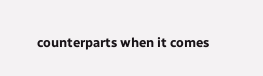counterparts when it comes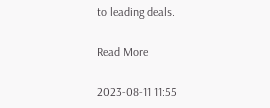to leading deals.

Read More

2023-08-11 11:55